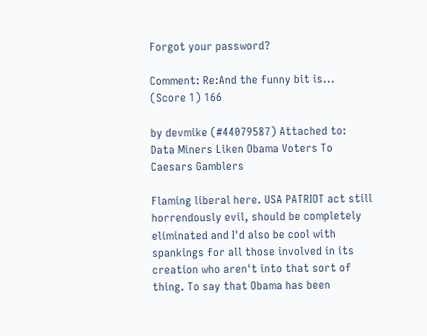Forgot your password?

Comment: Re:And the funny bit is... (Score 1) 166

by devmike (#44079587) Attached to: Data Miners Liken Obama Voters To Caesars Gamblers

Flaming liberal here. USA PATRIOT act still horrendously evil, should be completely eliminated and I'd also be cool with spankings for all those involved in its creation who aren't into that sort of thing. To say that Obama has been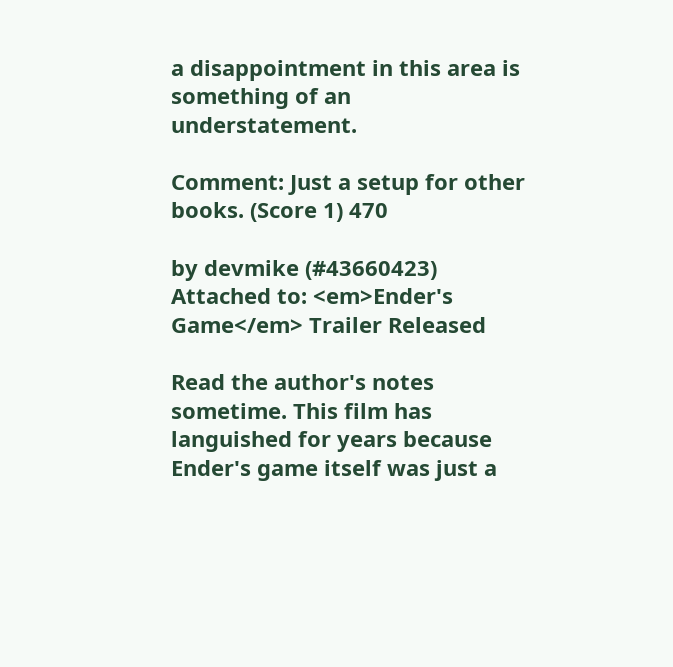a disappointment in this area is something of an understatement.

Comment: Just a setup for other books. (Score 1) 470

by devmike (#43660423) Attached to: <em>Ender's Game</em> Trailer Released

Read the author's notes sometime. This film has languished for years because Ender's game itself was just a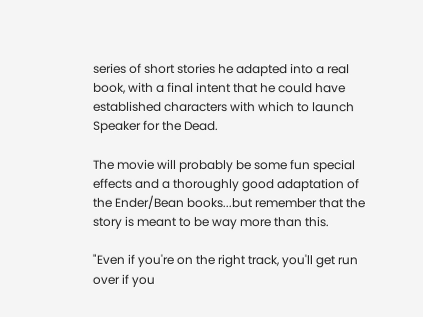series of short stories he adapted into a real book, with a final intent that he could have established characters with which to launch Speaker for the Dead.

The movie will probably be some fun special effects and a thoroughly good adaptation of the Ender/Bean books...but remember that the story is meant to be way more than this.

"Even if you're on the right track, you'll get run over if you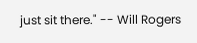just sit there." -- Will Rogers